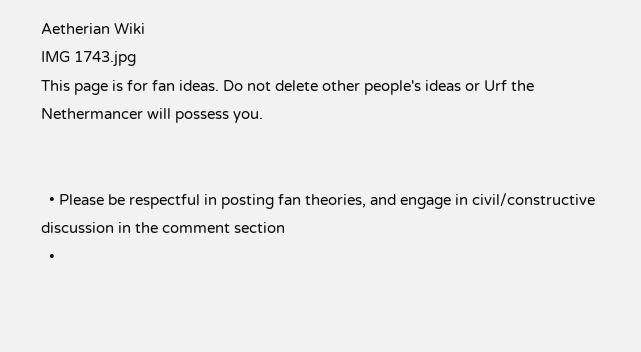Aetherian Wiki
IMG 1743.jpg
This page is for fan ideas. Do not delete other people's ideas or Urf the Nethermancer will possess you.


  • Please be respectful in posting fan theories, and engage in civil/constructive discussion in the comment section
  •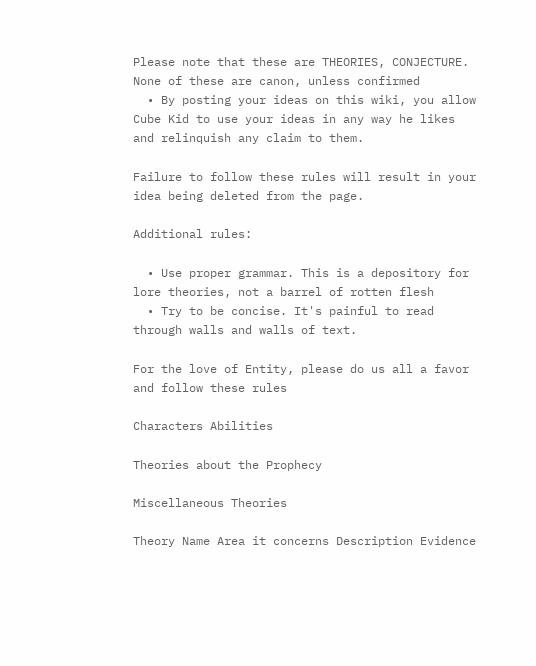Please note that these are THEORIES, CONJECTURE. None of these are canon, unless confirmed
  • By posting your ideas on this wiki, you allow Cube Kid to use your ideas in any way he likes and relinquish any claim to them.

Failure to follow these rules will result in your idea being deleted from the page.

Additional rules:

  • Use proper grammar. This is a depository for lore theories, not a barrel of rotten flesh
  • Try to be concise. It's painful to read through walls and walls of text.

For the love of Entity, please do us all a favor and follow these rules

Characters Abilities

Theories about the Prophecy

Miscellaneous Theories

Theory Name Area it concerns Description Evidence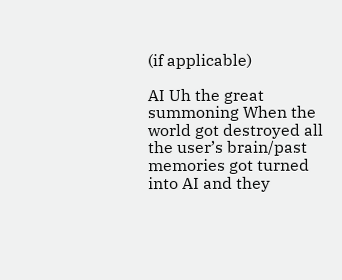(if applicable)

AI Uh the great summoning When the world got destroyed all the user’s brain/past memories got turned into AI and they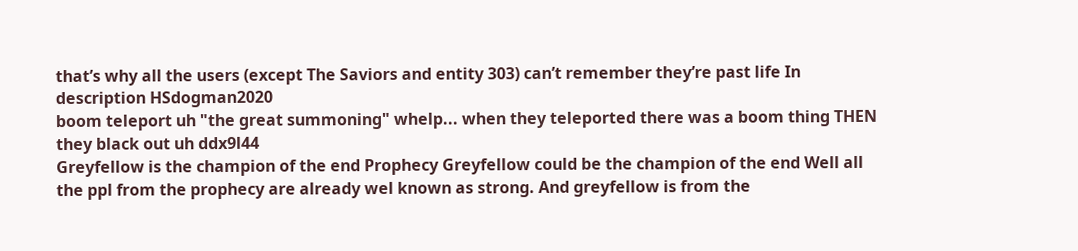that’s why all the users (except The Saviors and entity 303) can’t remember they’re past life In description HSdogman2020
boom teleport uh "the great summoning" whelp... when they teleported there was a boom thing THEN they black out uh ddx9l44
Greyfellow is the champion of the end Prophecy Greyfellow could be the champion of the end Well all the ppl from the prophecy are already wel known as strong. And greyfellow is from the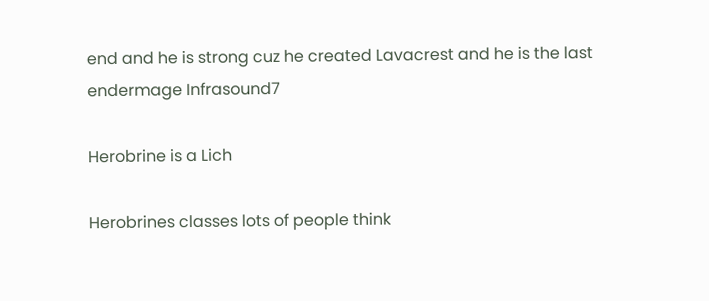end and he is strong cuz he created Lavacrest and he is the last endermage Infrasound7

Herobrine is a Lich

Herobrines classes lots of people think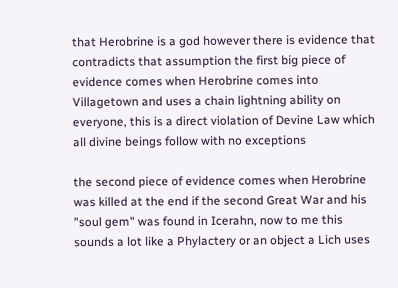that Herobrine is a god however there is evidence that contradicts that assumption the first big piece of evidence comes when Herobrine comes into Villagetown and uses a chain lightning ability on everyone, this is a direct violation of Devine Law which all divine beings follow with no exceptions

the second piece of evidence comes when Herobrine was killed at the end if the second Great War and his "soul gem" was found in Icerahn, now to me this sounds a lot like a Phylactery or an object a Lich uses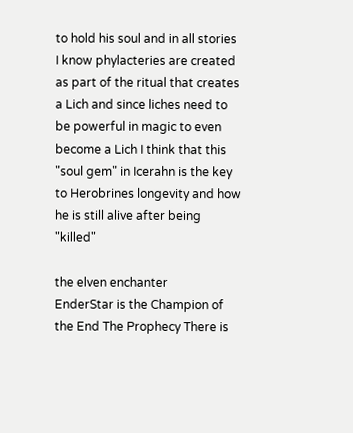to hold his soul and in all stories I know phylacteries are created as part of the ritual that creates a Lich and since liches need to be powerful in magic to even become a Lich I think that this "soul gem" in Icerahn is the key to Herobrines longevity and how he is still alive after being "killed"

the elven enchanter
EnderStar is the Champion of the End The Prophecy There is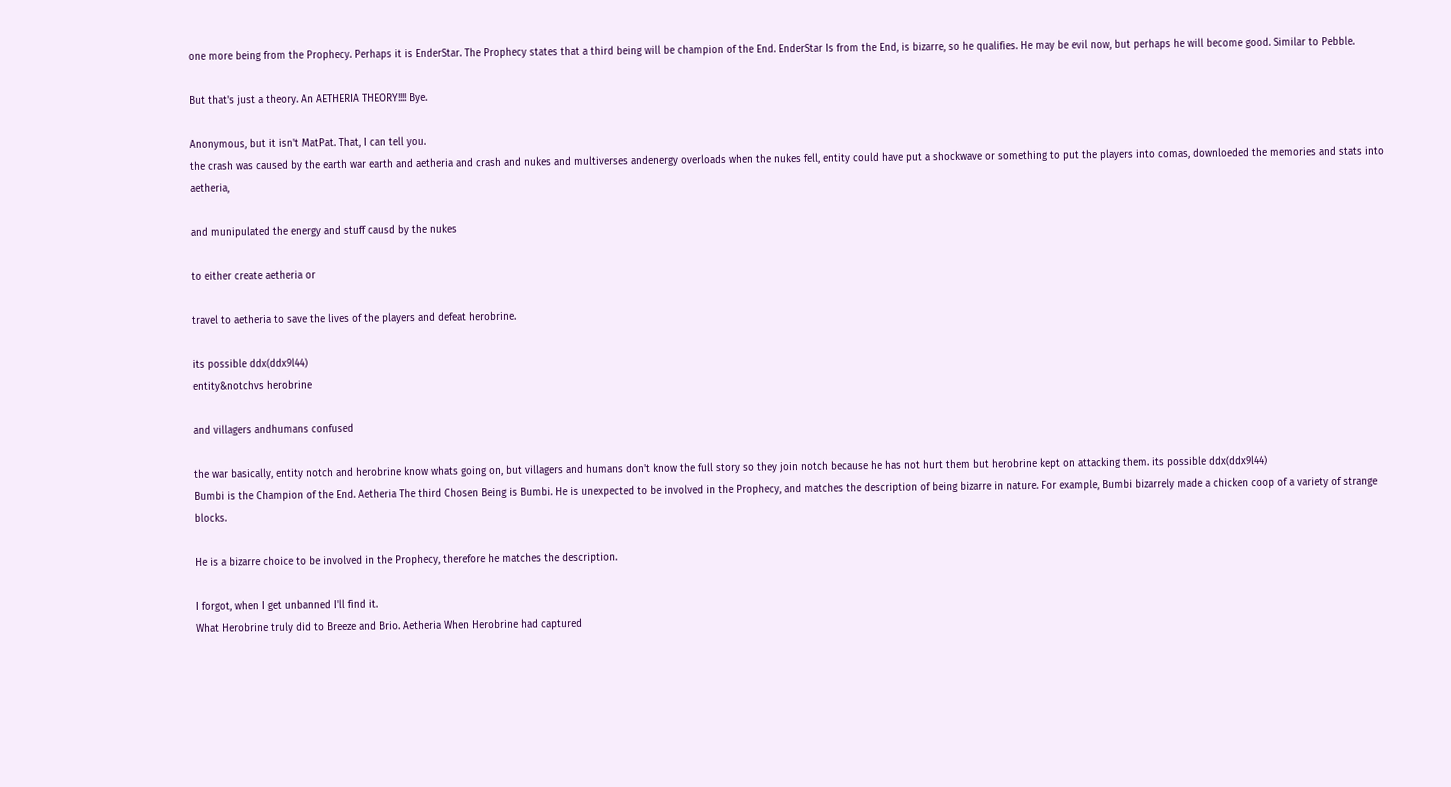one more being from the Prophecy. Perhaps it is EnderStar. The Prophecy states that a third being will be champion of the End. EnderStar Is from the End, is bizarre, so he qualifies. He may be evil now, but perhaps he will become good. Similar to Pebble.

But that's just a theory. An AETHERIA THEORY!!!! Bye.

Anonymous, but it isn't MatPat. That, I can tell you.
the crash was caused by the earth war earth and aetheria and crash and nukes and multiverses andenergy overloads when the nukes fell, entity could have put a shockwave or something to put the players into comas, downloeded the memories and stats into aetheria,

and munipulated the energy and stuff causd by the nukes

to either create aetheria or

travel to aetheria to save the lives of the players and defeat herobrine.

its possible ddx(ddx9l44)
entity&notchvs herobrine

and villagers andhumans confused

the war basically, entity notch and herobrine know whats going on, but villagers and humans don't know the full story so they join notch because he has not hurt them but herobrine kept on attacking them. its possible ddx(ddx9l44)
Bumbi is the Champion of the End. Aetheria The third Chosen Being is Bumbi. He is unexpected to be involved in the Prophecy, and matches the description of being bizarre in nature. For example, Bumbi bizarrely made a chicken coop of a variety of strange blocks.

He is a bizarre choice to be involved in the Prophecy, therefore he matches the description.

I forgot, when I get unbanned I'll find it.
What Herobrine truly did to Breeze and Brio. Aetheria When Herobrine had captured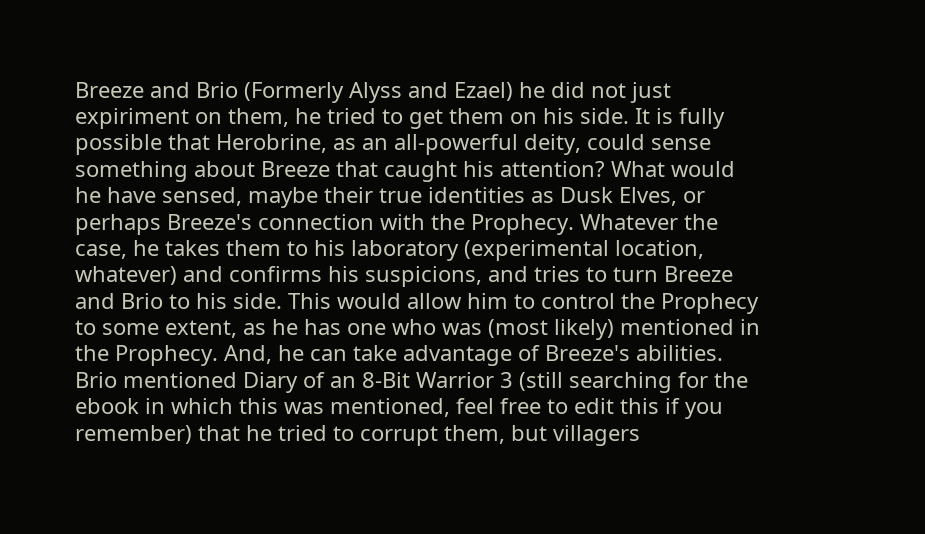Breeze and Brio (Formerly Alyss and Ezael) he did not just expiriment on them, he tried to get them on his side. It is fully possible that Herobrine, as an all-powerful deity, could sense something about Breeze that caught his attention? What would he have sensed, maybe their true identities as Dusk Elves, or perhaps Breeze's connection with the Prophecy. Whatever the case, he takes them to his laboratory (experimental location, whatever) and confirms his suspicions, and tries to turn Breeze and Brio to his side. This would allow him to control the Prophecy to some extent, as he has one who was (most likely) mentioned in the Prophecy. And, he can take advantage of Breeze's abilities. Brio mentioned Diary of an 8-Bit Warrior 3 (still searching for the ebook in which this was mentioned, feel free to edit this if you remember) that he tried to corrupt them, but villagers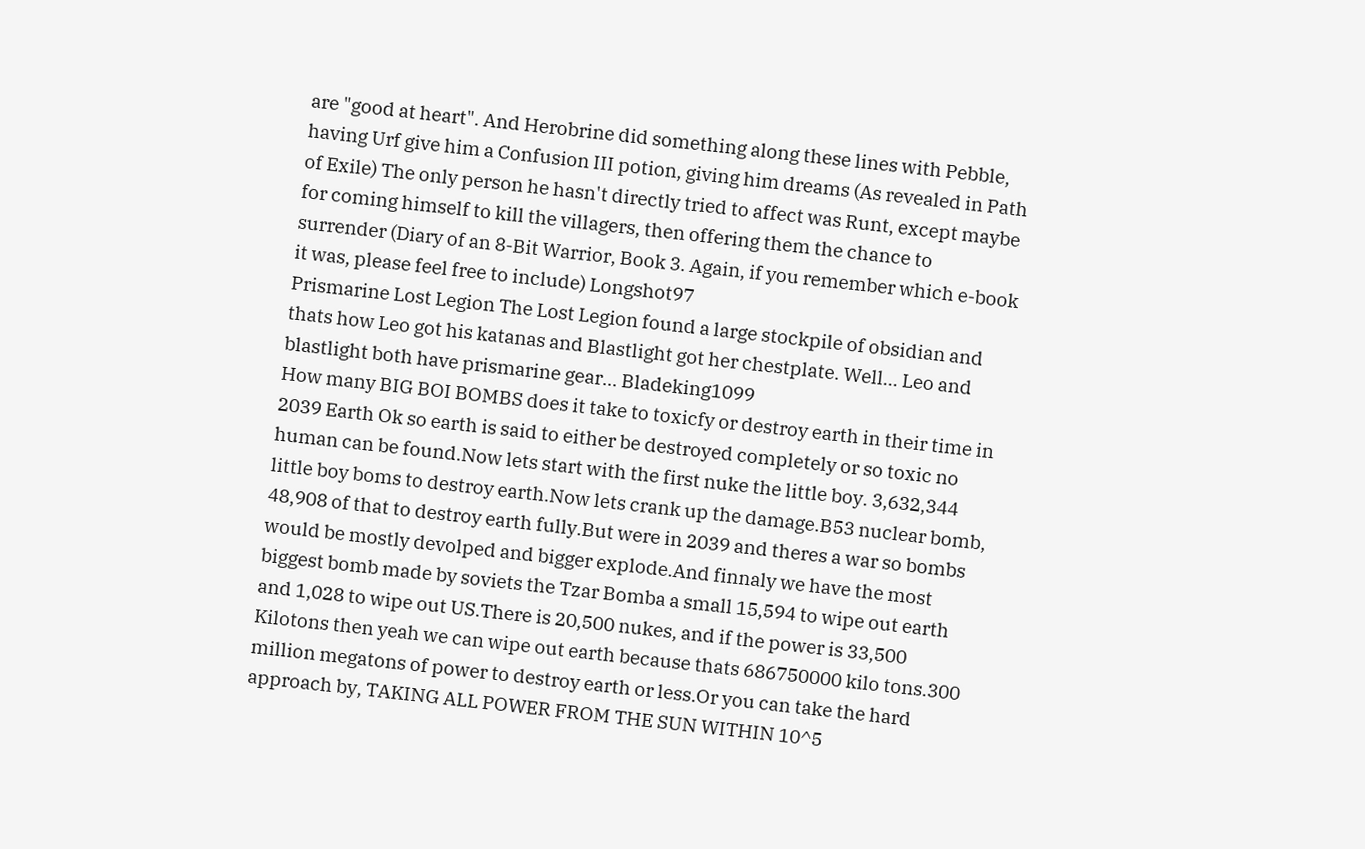are "good at heart". And Herobrine did something along these lines with Pebble, having Urf give him a Confusion III potion, giving him dreams (As revealed in Path of Exile) The only person he hasn't directly tried to affect was Runt, except maybe for coming himself to kill the villagers, then offering them the chance to surrender (Diary of an 8-Bit Warrior, Book 3. Again, if you remember which e-book it was, please feel free to include) Longshot97
Prismarine Lost Legion The Lost Legion found a large stockpile of obsidian and thats how Leo got his katanas and Blastlight got her chestplate. Well... Leo and blastlight both have prismarine gear... Bladeking1099
How many BIG BOI BOMBS does it take to toxicfy or destroy earth in their time in 2039 Earth Ok so earth is said to either be destroyed completely or so toxic no human can be found.Now lets start with the first nuke the little boy. 3,632,344 little boy boms to destroy earth.Now lets crank up the damage.B53 nuclear bomb, 48,908 of that to destroy earth fully.But were in 2039 and theres a war so bombs would be mostly devolped and bigger explode.And finnaly we have the most biggest bomb made by soviets the Tzar Bomba a small 15,594 to wipe out earth and 1,028 to wipe out US.There is 20,500 nukes, and if the power is 33,500 Kilotons then yeah we can wipe out earth because thats 686750000 kilo tons.300 million megatons of power to destroy earth or less.Or you can take the hard approach by, TAKING ALL POWER FROM THE SUN WITHIN 10^5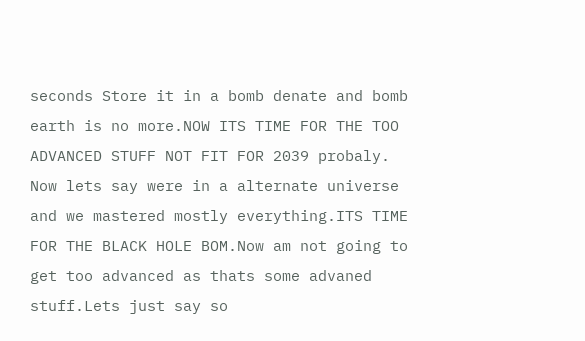seconds Store it in a bomb denate and bomb earth is no more.NOW ITS TIME FOR THE TOO ADVANCED STUFF NOT FIT FOR 2039 probaly. Now lets say were in a alternate universe and we mastered mostly everything.ITS TIME FOR THE BLACK HOLE BOM.Now am not going to get too advanced as thats some advaned stuff.Lets just say so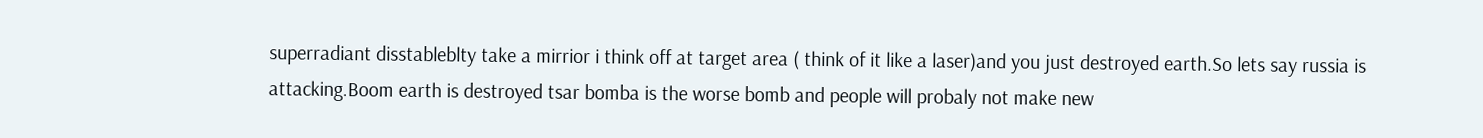superradiant disstableblty take a mirrior i think off at target area ( think of it like a laser)and you just destroyed earth.So lets say russia is attacking.Boom earth is destroyed tsar bomba is the worse bomb and people will probaly not make new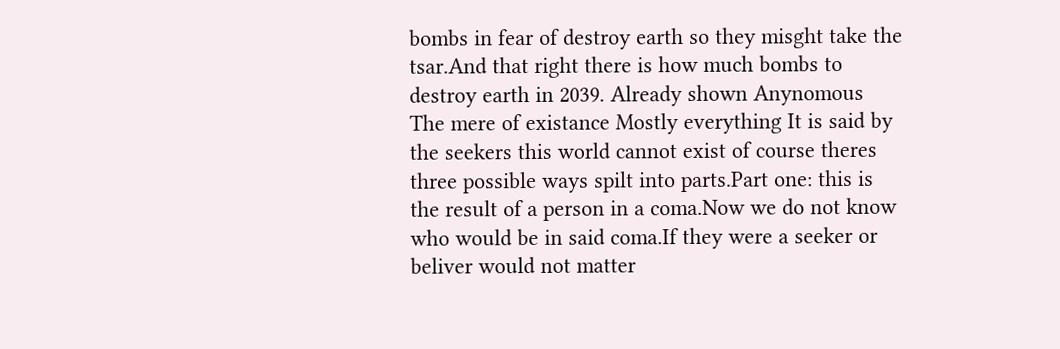bombs in fear of destroy earth so they misght take the tsar.And that right there is how much bombs to destroy earth in 2039. Already shown Anynomous
The mere of existance Mostly everything It is said by the seekers this world cannot exist of course theres three possible ways spilt into parts.Part one: this is the result of a person in a coma.Now we do not know who would be in said coma.If they were a seeker or beliver would not matter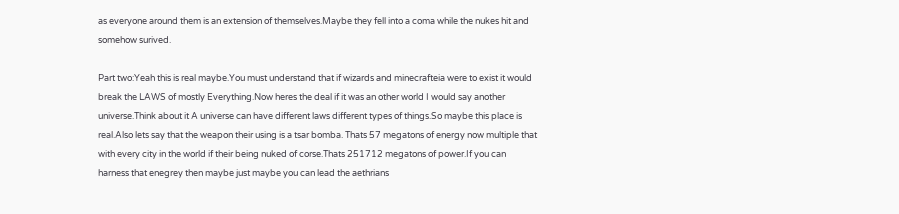as everyone around them is an extension of themselves.Maybe they fell into a coma while the nukes hit and somehow surived.

Part two:Yeah this is real maybe.You must understand that if wizards and minecrafteia were to exist it would break the LAWS of mostly Everything.Now heres the deal if it was an other world I would say another universe.Think about it A universe can have different laws different types of things.So maybe this place is real.Also lets say that the weapon their using is a tsar bomba. Thats 57 megatons of energy now multiple that with every city in the world if their being nuked of corse.Thats 251712 megatons of power.If you can harness that enegrey then maybe just maybe you can lead the aethrians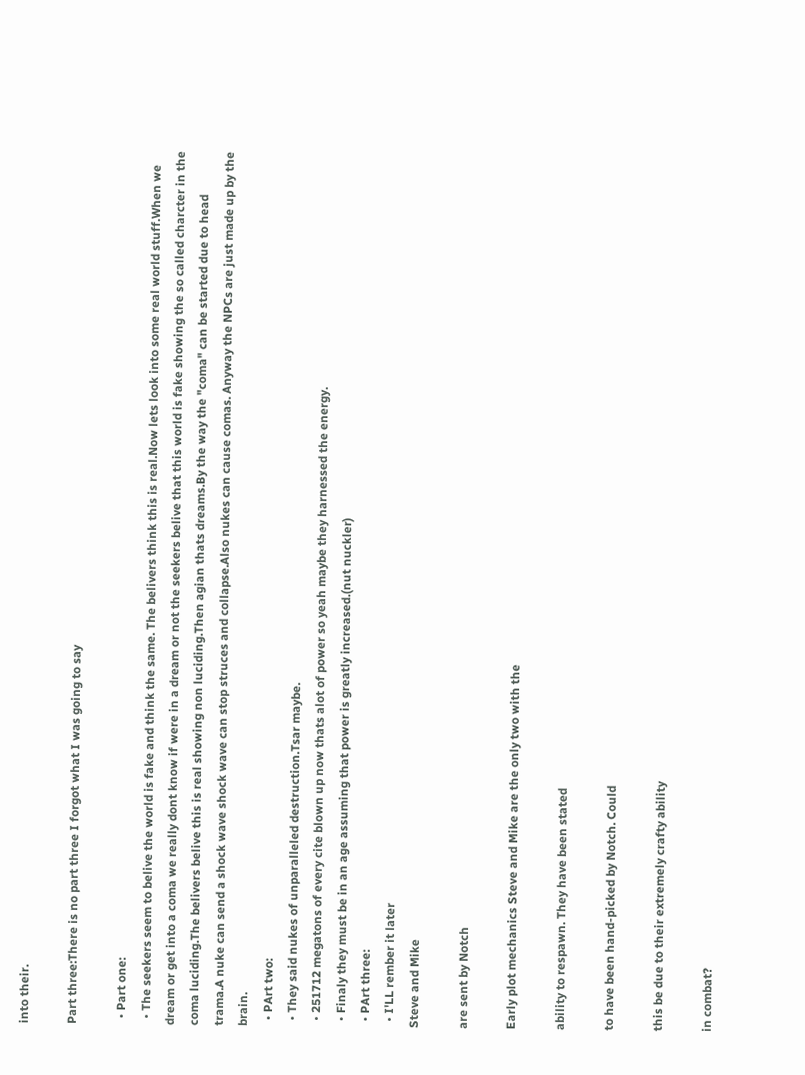into their.

Part three:There is no part three I forgot what I was going to say

  • Part one:
  • The seekers seem to belive the world is fake and think the same. The belivers think this is real.Now lets look into some real world stuff.When we dream or get into a coma we really dont know if were in a dream or not the seekers belive that this world is fake showing the so called charcter in the coma luciding.The belivers belive this is real showing non luciding.Then agian thats dreams.By the way the "coma" can be started due to head trama.A nuke can send a shock wave shock wave can stop struces and collapse.Also nukes can cause comas. Anyway the NPCs are just made up by the brain.
  • PArt two:
  • They said nukes of unparalleled destruction.Tsar maybe.
  • 251712 megatons of every cite blown up now thats alot of power so yeah maybe they harnessed the energy.
  • Finaly they must be in an age assuming that power is greatly increased.(nut nuckler)
  • PArt three:
  • I'LL rember it later
Steve and Mike

are sent by Notch

Early plot mechanics Steve and Mike are the only two with the

ability to respawn. They have been stated

to have been hand-picked by Notch. Could

this be due to their extremely crafty ability

in combat?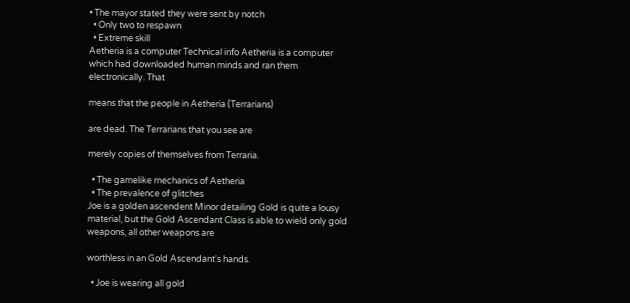• The mayor stated they were sent by notch
  • Only two to respawn
  • Extreme skill
Aetheria is a computer Technical info Aetheria is a computer which had downloaded human minds and ran them electronically. That

means that the people in Aetheria (Terrarians)

are dead. The Terrarians that you see are

merely copies of themselves from Terraria.

  • The gamelike mechanics of Aetheria
  • The prevalence of glitches
Joe is a golden ascendent Minor detailing Gold is quite a lousy material, but the Gold Ascendant Class is able to wield only gold weapons, all other weapons are

worthless in an Gold Ascendant's hands.

  • Joe is wearing all gold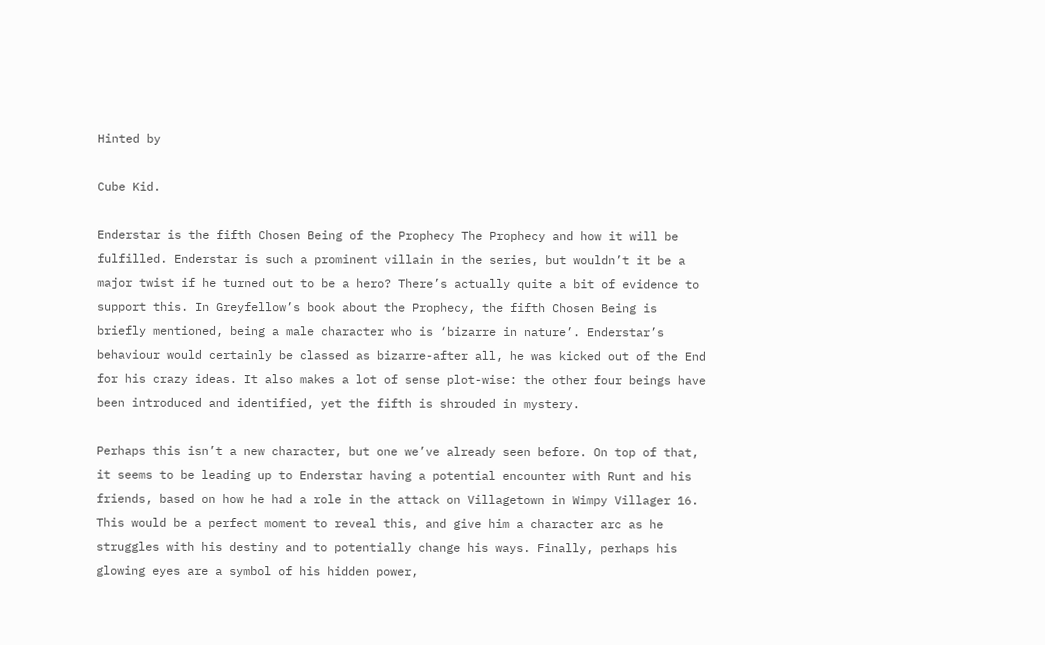Hinted by

Cube Kid.

Enderstar is the fifth Chosen Being of the Prophecy The Prophecy and how it will be fulfilled. Enderstar is such a prominent villain in the series, but wouldn’t it be a major twist if he turned out to be a hero? There’s actually quite a bit of evidence to support this. In Greyfellow’s book about the Prophecy, the fifth Chosen Being is briefly mentioned, being a male character who is ‘bizarre in nature’. Enderstar’s behaviour would certainly be classed as bizarre-after all, he was kicked out of the End for his crazy ideas. It also makes a lot of sense plot-wise: the other four beings have been introduced and identified, yet the fifth is shrouded in mystery.

Perhaps this isn’t a new character, but one we’ve already seen before. On top of that, it seems to be leading up to Enderstar having a potential encounter with Runt and his friends, based on how he had a role in the attack on Villagetown in Wimpy Villager 16. This would be a perfect moment to reveal this, and give him a character arc as he struggles with his destiny and to potentially change his ways. Finally, perhaps his glowing eyes are a symbol of his hidden power,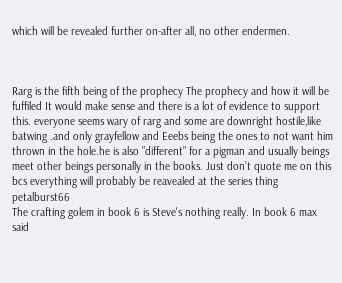which will be revealed further on-after all, no other endermen.



Rarg is the fifth being of the prophecy The prophecy and how it will be fuffiled It would make sense and there is a lot of evidence to support this. everyone seems wary of rarg and some are downright hostile,like batwing .and only grayfellow and Eeebs being the ones to not want him thrown in the hole.he is also ”different” for a pigman and usually beings meet other beings personally in the books. Just don’t quote me on this bcs everything will probably be reavealed at the series thing petalburst66
The crafting golem in book 6 is Steve's nothing really. In book 6 max said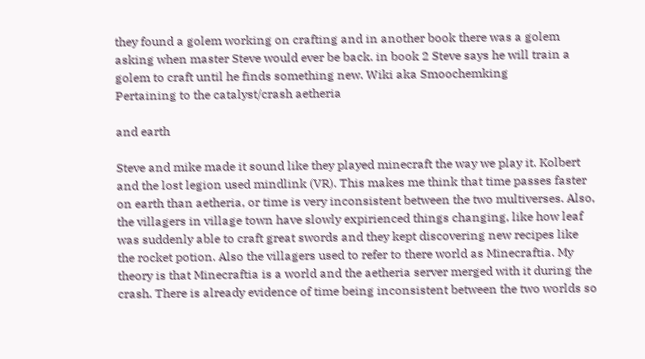they found a golem working on crafting and in another book there was a golem asking when master Steve would ever be back. in book 2 Steve says he will train a golem to craft until he finds something new. Wiki aka Smoochemking
Pertaining to the catalyst/crash aetheria

and earth

Steve and mike made it sound like they played minecraft the way we play it. Kolbert and the lost legion used mindlink (VR). This makes me think that time passes faster on earth than aetheria, or time is very inconsistent between the two multiverses. Also, the villagers in village town have slowly expirienced things changing, like how leaf was suddenly able to craft great swords and they kept discovering new recipes like the rocket potion. Also the villagers used to refer to there world as Minecraftia. My theory is that Minecraftia is a world and the aetheria server merged with it during the crash. There is already evidence of time being inconsistent between the two worlds so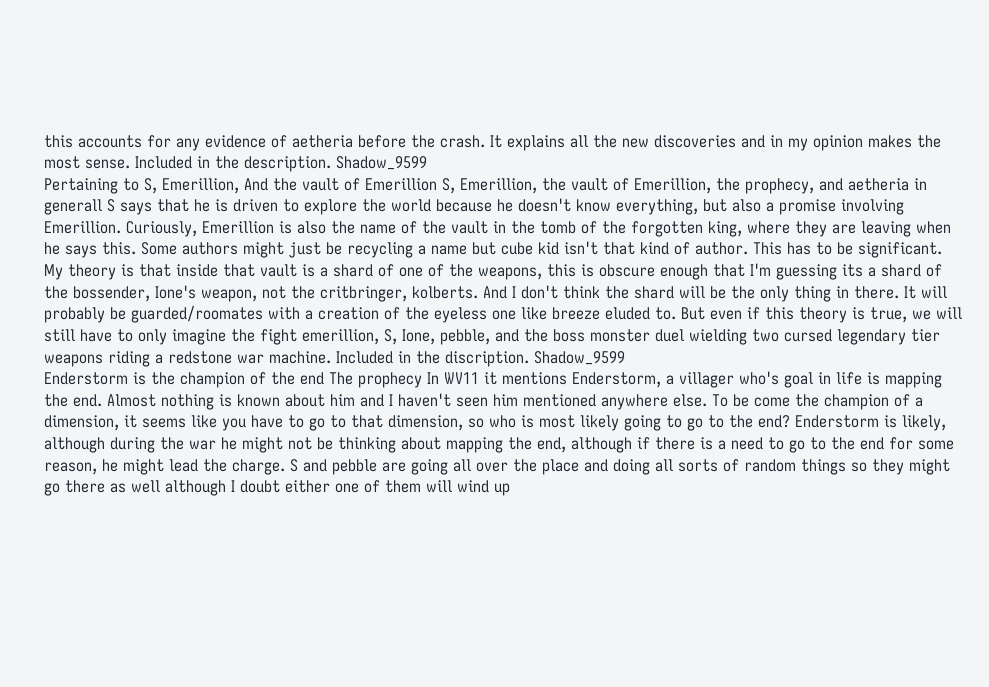this accounts for any evidence of aetheria before the crash. It explains all the new discoveries and in my opinion makes the most sense. Included in the description. Shadow_9599
Pertaining to S, Emerillion, And the vault of Emerillion S, Emerillion, the vault of Emerillion, the prophecy, and aetheria in generall S says that he is driven to explore the world because he doesn't know everything, but also a promise involving Emerillion. Curiously, Emerillion is also the name of the vault in the tomb of the forgotten king, where they are leaving when he says this. Some authors might just be recycling a name but cube kid isn't that kind of author. This has to be significant. My theory is that inside that vault is a shard of one of the weapons, this is obscure enough that I'm guessing its a shard of the bossender, Ione's weapon, not the critbringer, kolberts. And I don't think the shard will be the only thing in there. It will probably be guarded/roomates with a creation of the eyeless one like breeze eluded to. But even if this theory is true, we will still have to only imagine the fight emerillion, S, Ione, pebble, and the boss monster duel wielding two cursed legendary tier weapons riding a redstone war machine. Included in the discription. Shadow_9599
Enderstorm is the champion of the end The prophecy In WV11 it mentions Enderstorm, a villager who's goal in life is mapping the end. Almost nothing is known about him and I haven't seen him mentioned anywhere else. To be come the champion of a dimension, it seems like you have to go to that dimension, so who is most likely going to go to the end? Enderstorm is likely, although during the war he might not be thinking about mapping the end, although if there is a need to go to the end for some reason, he might lead the charge. S and pebble are going all over the place and doing all sorts of random things so they might go there as well although I doubt either one of them will wind up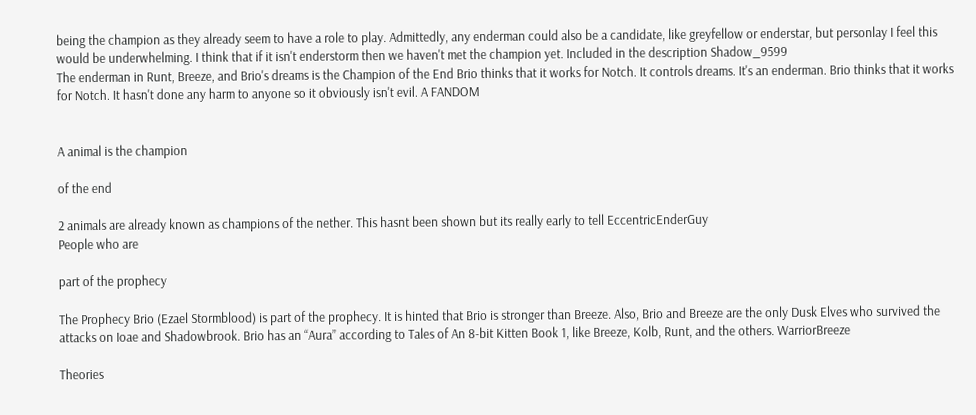being the champion as they already seem to have a role to play. Admittedly, any enderman could also be a candidate, like greyfellow or enderstar, but personlay I feel this would be underwhelming. I think that if it isn't enderstorm then we haven't met the champion yet. Included in the description Shadow_9599
The enderman in Runt, Breeze, and Brio's dreams is the Champion of the End Brio thinks that it works for Notch. It controls dreams. It's an enderman. Brio thinks that it works for Notch. It hasn't done any harm to anyone so it obviously isn't evil. A FANDOM


A animal is the champion

of the end

2 animals are already known as champions of the nether. This hasnt been shown but its really early to tell EccentricEnderGuy
People who are

part of the prophecy

The Prophecy Brio (Ezael Stormblood) is part of the prophecy. It is hinted that Brio is stronger than Breeze. Also, Brio and Breeze are the only Dusk Elves who survived the attacks on Ioae and Shadowbrook. Brio has an “Aura” according to Tales of An 8-bit Kitten Book 1, like Breeze, Kolb, Runt, and the others. WarriorBreeze

Theories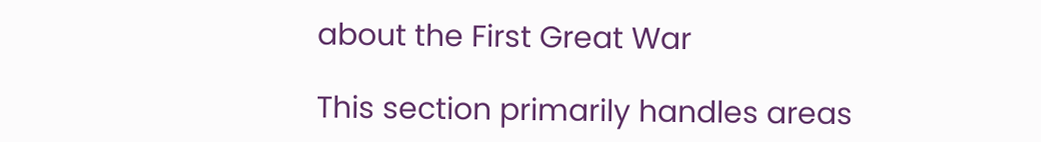about the First Great War

This section primarily handles areas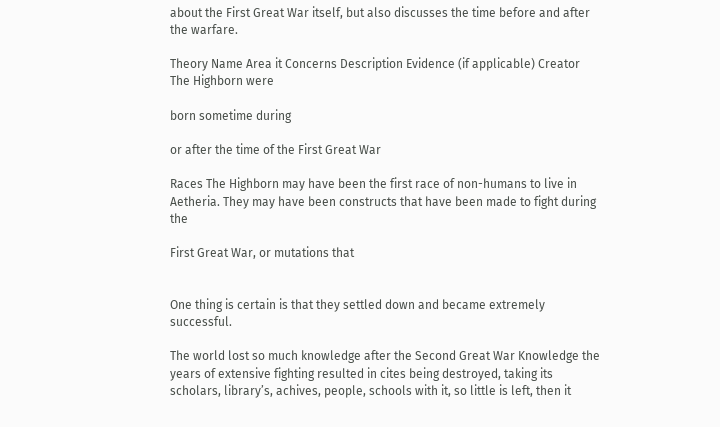about the First Great War itself, but also discusses the time before and after the warfare.

Theory Name Area it Concerns Description Evidence (if applicable) Creator
The Highborn were

born sometime during

or after the time of the First Great War

Races The Highborn may have been the first race of non-humans to live in Aetheria. They may have been constructs that have been made to fight during the

First Great War, or mutations that


One thing is certain is that they settled down and became extremely successful.

The world lost so much knowledge after the Second Great War Knowledge the years of extensive fighting resulted in cites being destroyed, taking its scholars, library’s, achives, people, schools with it, so little is left, then it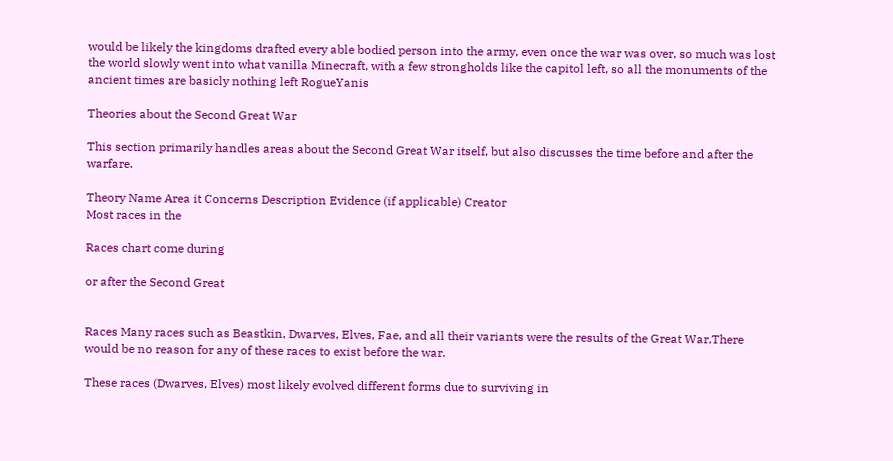would be likely the kingdoms drafted every able bodied person into the army, even once the war was over, so much was lost the world slowly went into what vanilla Minecraft, with a few strongholds like the capitol left, so all the monuments of the ancient times are basicly nothing left RogueYanis

Theories about the Second Great War

This section primarily handles areas about the Second Great War itself, but also discusses the time before and after the warfare.

Theory Name Area it Concerns Description Evidence (if applicable) Creator
Most races in the

Races chart come during

or after the Second Great


Races Many races such as Beastkin, Dwarves, Elves, Fae, and all their variants were the results of the Great War.There would be no reason for any of these races to exist before the war.

These races (Dwarves, Elves) most likely evolved different forms due to surviving in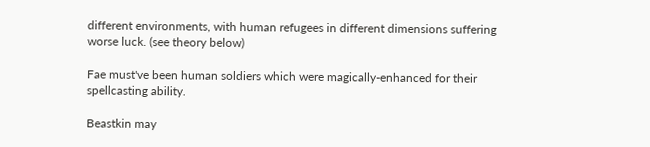different environments, with human refugees in different dimensions suffering worse luck. (see theory below)

Fae must've been human soldiers which were magically-enhanced for their spellcasting ability.

Beastkin may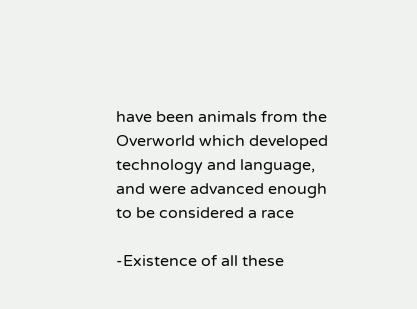have been animals from the Overworld which developed technology and language, and were advanced enough to be considered a race

-Existence of all these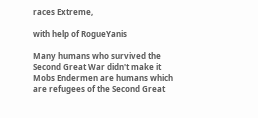races Extreme,

with help of RogueYanis

Many humans who survived the Second Great War didn't make it Mobs Endermen are humans which are refugees of the Second Great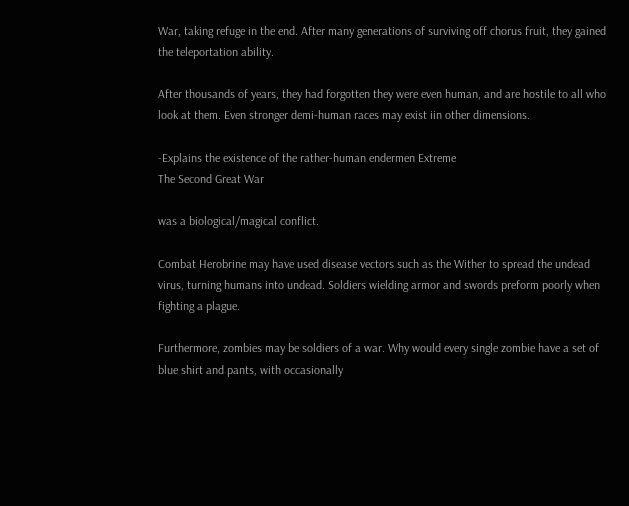War, taking refuge in the end. After many generations of surviving off chorus fruit, they gained the teleportation ability.

After thousands of years, they had forgotten they were even human, and are hostile to all who look at them. Even stronger demi-human races may exist iin other dimensions.

-Explains the existence of the rather-human endermen Extreme
The Second Great War

was a biological/magical conflict.

Combat Herobrine may have used disease vectors such as the Wither to spread the undead virus, turning humans into undead. Soldiers wielding armor and swords preform poorly when fighting a plague.

Furthermore, zombies may be soldiers of a war. Why would every single zombie have a set of blue shirt and pants, with occasionally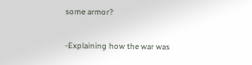some armor?

-Explaining how the war was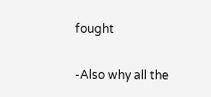fought

-Also why all the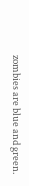zombies are blue and green.